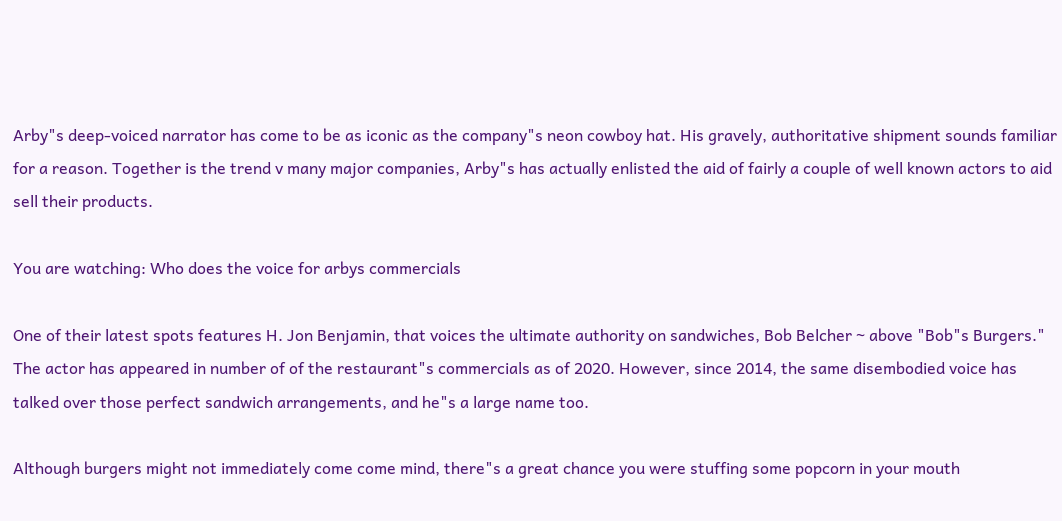Arby"s deep-voiced narrator has come to be as iconic as the company"s neon cowboy hat. His gravely, authoritative shipment sounds familiar for a reason. Together is the trend v many major companies, Arby"s has actually enlisted the aid of fairly a couple of well known actors to aid sell their products.

You are watching: Who does the voice for arbys commercials

One of their latest spots features H. Jon Benjamin, that voices the ultimate authority on sandwiches, Bob Belcher ~ above "Bob"s Burgers." The actor has appeared in number of of the restaurant"s commercials as of 2020. However, since 2014, the same disembodied voice has talked over those perfect sandwich arrangements, and he"s a large name too.

Although burgers might not immediately come come mind, there"s a great chance you were stuffing some popcorn in your mouth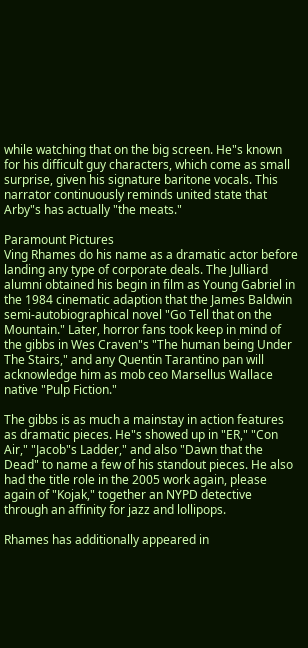while watching that on the big screen. He"s known for his difficult guy characters, which come as small surprise, given his signature baritone vocals. This narrator continuously reminds united state that Arby"s has actually "the meats."

Paramount Pictures
Ving Rhames do his name as a dramatic actor before landing any type of corporate deals. The Julliard alumni obtained his begin in film as Young Gabriel in the 1984 cinematic adaption that the James Baldwin semi-autobiographical novel "Go Tell that on the Mountain." Later, horror fans took keep in mind of the gibbs in Wes Craven"s "The human being Under The Stairs," and any Quentin Tarantino pan will acknowledge him as mob ceo Marsellus Wallace native "Pulp Fiction."

The gibbs is as much a mainstay in action features as dramatic pieces. He"s showed up in "ER," "Con Air," "Jacob"s Ladder," and also "Dawn that the Dead" to name a few of his standout pieces. He also had the title role in the 2005 work again, please again of "Kojak," together an NYPD detective through an affinity for jazz and lollipops.

Rhames has additionally appeared in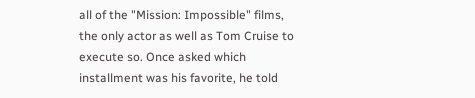all of the "Mission: Impossible" films, the only actor as well as Tom Cruise to execute so. Once asked which installment was his favorite, he told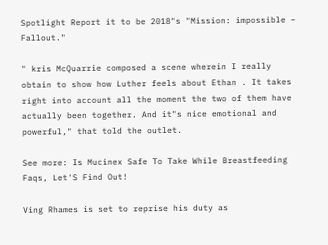Spotlight Report it to be 2018"s "Mission: impossible – Fallout."

" kris McQuarrie composed a scene wherein I really obtain to show how Luther feels about Ethan . It takes right into account all the moment the two of them have actually been together. And it"s nice emotional and powerful," that told the outlet.

See more: Is Mucinex Safe To Take While Breastfeeding Faqs, Let'S Find Out!

Ving Rhames is set to reprise his duty as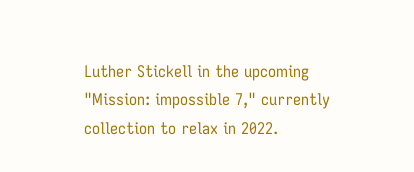Luther Stickell in the upcoming "Mission: impossible 7," currently collection to relax in 2022.